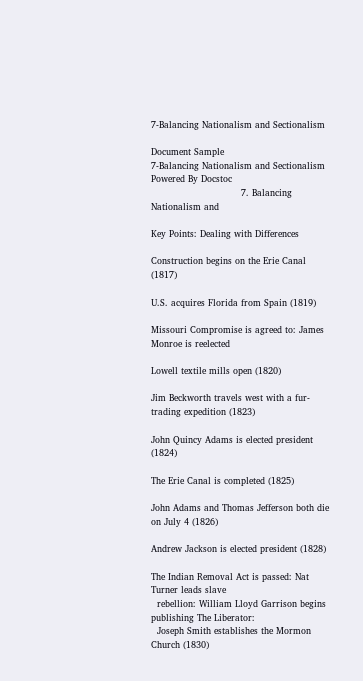7-Balancing Nationalism and Sectionalism

Document Sample
7-Balancing Nationalism and Sectionalism Powered By Docstoc
                              7. Balancing Nationalism and

Key Points: Dealing with Differences

Construction begins on the Erie Canal (1817)

U.S. acquires Florida from Spain (1819)

Missouri Compromise is agreed to: James Monroe is reelected

Lowell textile mills open (1820)

Jim Beckworth travels west with a fur-trading expedition (1823)

John Quincy Adams is elected president (1824)

The Erie Canal is completed (1825)

John Adams and Thomas Jefferson both die on July 4 (1826)

Andrew Jackson is elected president (1828)

The Indian Removal Act is passed: Nat Turner leads slave
  rebellion: William Lloyd Garrison begins publishing The Liberator:
  Joseph Smith establishes the Mormon Church (1830)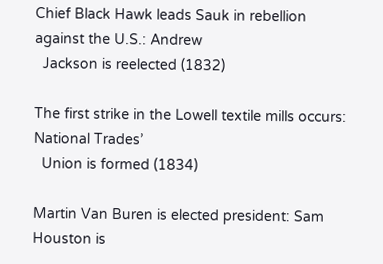Chief Black Hawk leads Sauk in rebellion against the U.S.: Andrew
  Jackson is reelected (1832)

The first strike in the Lowell textile mills occurs: National Trades’
  Union is formed (1834)

Martin Van Buren is elected president: Sam Houston is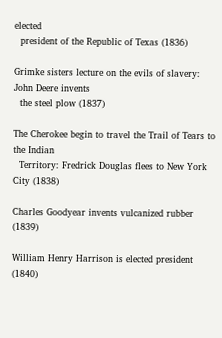elected
  president of the Republic of Texas (1836)

Grimke sisters lecture on the evils of slavery: John Deere invents
  the steel plow (1837)

The Cherokee begin to travel the Trail of Tears to the Indian
  Territory: Fredrick Douglas flees to New York City (1838)

Charles Goodyear invents vulcanized rubber (1839)

William Henry Harrison is elected president (1840)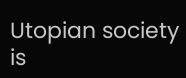Utopian society is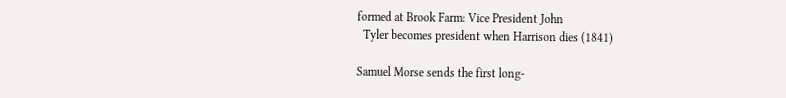formed at Brook Farm: Vice President John
  Tyler becomes president when Harrison dies (1841)

Samuel Morse sends the first long-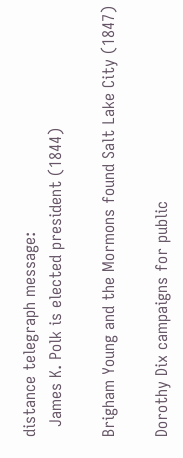distance telegraph message:
  James K. Polk is elected president (1844)

Brigham Young and the Mormons found Salt Lake City (1847)

Dorothy Dix campaigns for public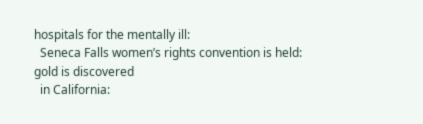hospitals for the mentally ill:
  Seneca Falls women’s rights convention is held: gold is discovered
  in California: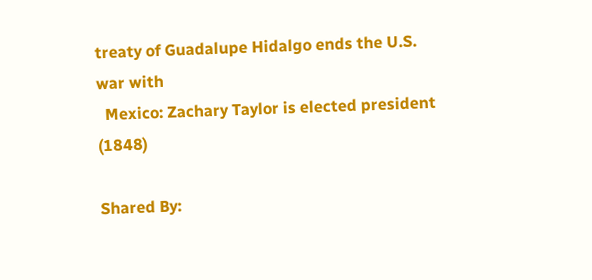treaty of Guadalupe Hidalgo ends the U.S. war with
  Mexico: Zachary Taylor is elected president (1848)

Shared By: